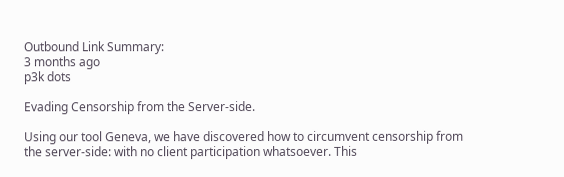Outbound Link Summary:
3 months ago
p3k dots

Evading Censorship from the Server-side.

Using our tool Geneva, we have discovered how to circumvent censorship from the server-side: with no client participation whatsoever. This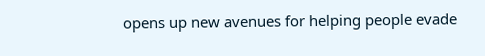opens up new avenues for helping people evade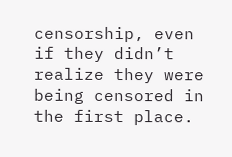censorship, even if they didn’t realize they were being censored in the first place.